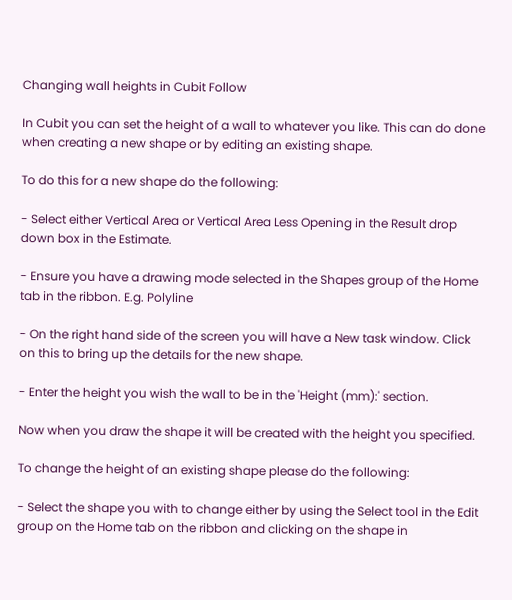Changing wall heights in Cubit Follow

In Cubit you can set the height of a wall to whatever you like. This can do done when creating a new shape or by editing an existing shape.

To do this for a new shape do the following:

- Select either Vertical Area or Vertical Area Less Opening in the Result drop down box in the Estimate.

- Ensure you have a drawing mode selected in the Shapes group of the Home tab in the ribbon. E.g. Polyline

- On the right hand side of the screen you will have a New task window. Click on this to bring up the details for the new shape.

- Enter the height you wish the wall to be in the 'Height (mm):' section.

Now when you draw the shape it will be created with the height you specified.

To change the height of an existing shape please do the following:

- Select the shape you with to change either by using the Select tool in the Edit group on the Home tab on the ribbon and clicking on the shape in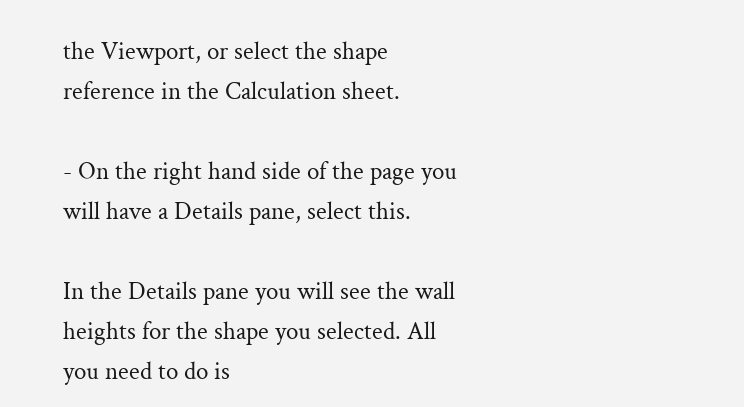the Viewport, or select the shape reference in the Calculation sheet.

- On the right hand side of the page you will have a Details pane, select this.

In the Details pane you will see the wall heights for the shape you selected. All you need to do is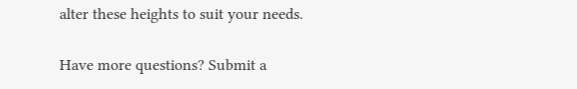alter these heights to suit your needs.

Have more questions? Submit a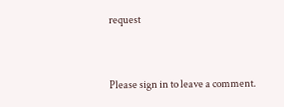request


Please sign in to leave a comment.